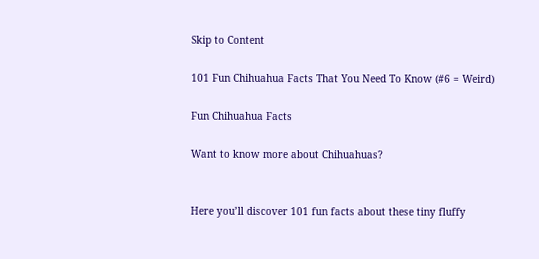Skip to Content

101 Fun Chihuahua Facts That You Need To Know (#6 = Weird)

Fun Chihuahua Facts

Want to know more about Chihuahuas?


Here you’ll discover 101 fun facts about these tiny fluffy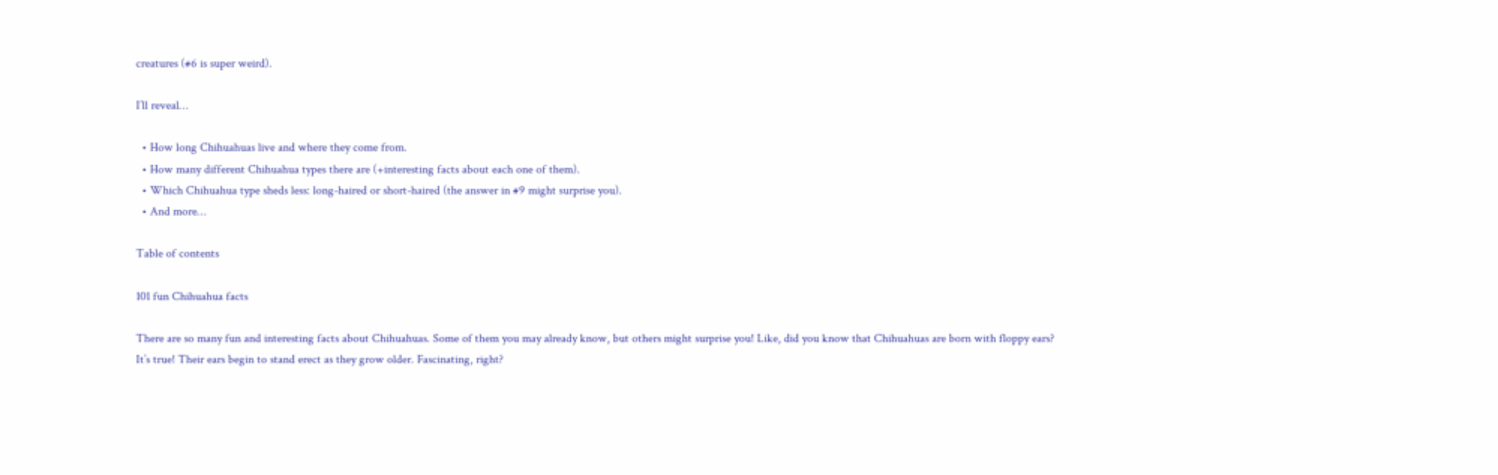creatures (#6 is super weird).

I’ll reveal…

  • How long Chihuahuas live and where they come from.
  • How many different Chihuahua types there are (+interesting facts about each one of them).
  • Which Chihuahua type sheds less: long-haired or short-haired (the answer in #9 might surprise you).
  • And more…

Table of contents

101 fun Chihuahua facts

There are so many fun and interesting facts about Chihuahuas. Some of them you may already know, but others might surprise you! Like, did you know that Chihuahuas are born with floppy ears? It’s true! Their ears begin to stand erect as they grow older. Fascinating, right?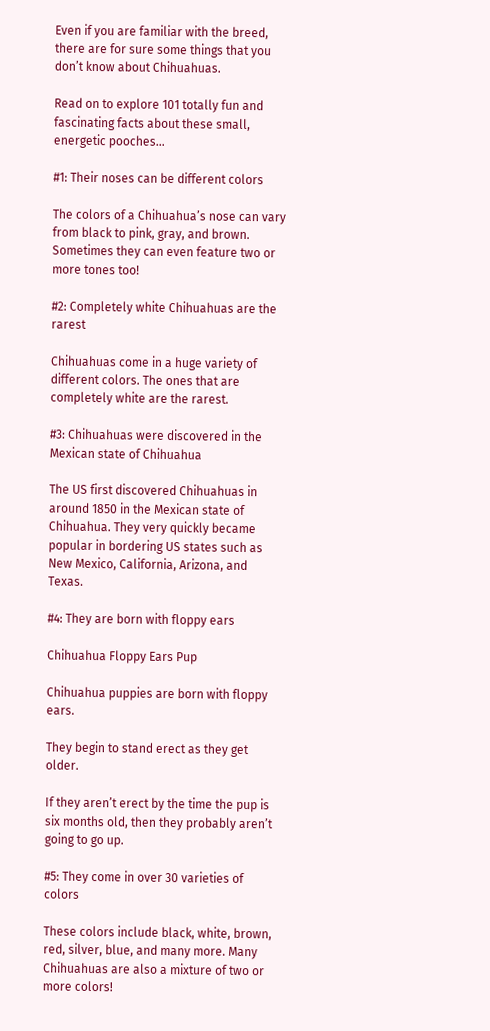Even if you are familiar with the breed, there are for sure some things that you don’t know about Chihuahuas.

Read on to explore 101 totally fun and fascinating facts about these small, energetic pooches…

#1: Their noses can be different colors

The colors of a Chihuahua’s nose can vary from black to pink, gray, and brown. Sometimes they can even feature two or more tones too!

#2: Completely white Chihuahuas are the rarest

Chihuahuas come in a huge variety of different colors. The ones that are completely white are the rarest.

#3: Chihuahuas were discovered in the Mexican state of Chihuahua

The US first discovered Chihuahuas in around 1850 in the Mexican state of Chihuahua. They very quickly became popular in bordering US states such as New Mexico, California, Arizona, and Texas.

#4: They are born with floppy ears

Chihuahua Floppy Ears Pup

Chihuahua puppies are born with floppy ears.

They begin to stand erect as they get older.

If they aren’t erect by the time the pup is six months old, then they probably aren’t going to go up.

#5: They come in over 30 varieties of colors

These colors include black, white, brown, red, silver, blue, and many more. Many Chihuahuas are also a mixture of two or more colors!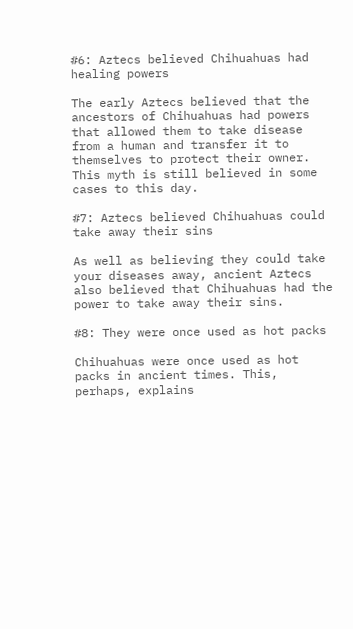#6: Aztecs believed Chihuahuas had healing powers

The early Aztecs believed that the ancestors of Chihuahuas had powers that allowed them to take disease from a human and transfer it to themselves to protect their owner. This myth is still believed in some cases to this day.

#7: Aztecs believed Chihuahuas could take away their sins

As well as believing they could take your diseases away, ancient Aztecs also believed that Chihuahuas had the power to take away their sins.

#8: They were once used as hot packs

Chihuahuas were once used as hot packs in ancient times. This, perhaps, explains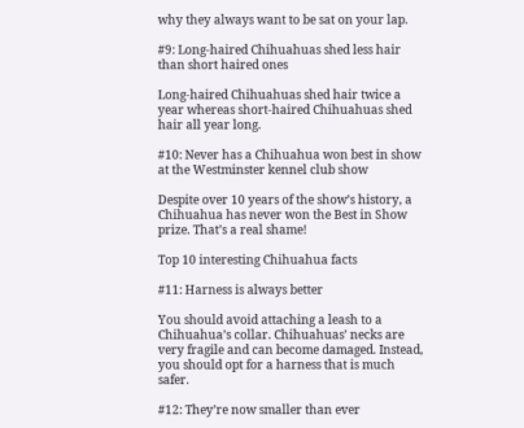why they always want to be sat on your lap.

#9: Long-haired Chihuahuas shed less hair than short haired ones

Long-haired Chihuahuas shed hair twice a year whereas short-haired Chihuahuas shed hair all year long.

#10: Never has a Chihuahua won best in show at the Westminster kennel club show

Despite over 10 years of the show’s history, a Chihuahua has never won the Best in Show prize. That’s a real shame!

Top 10 interesting Chihuahua facts

#11: Harness is always better

You should avoid attaching a leash to a Chihuahua’s collar. Chihuahuas’ necks are very fragile and can become damaged. Instead, you should opt for a harness that is much safer.

#12: They’re now smaller than ever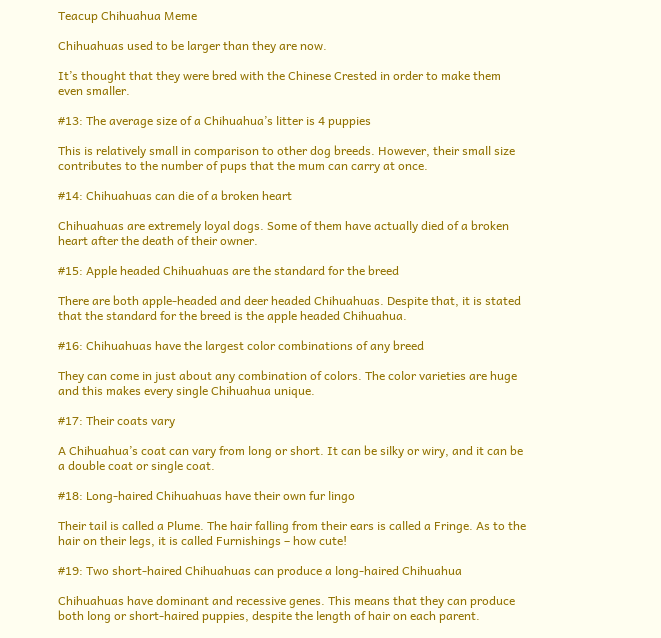Teacup Chihuahua Meme

Chihuahuas used to be larger than they are now.

It’s thought that they were bred with the Chinese Crested in order to make them even smaller.

#13: The average size of a Chihuahua’s litter is 4 puppies

This is relatively small in comparison to other dog breeds. However, their small size contributes to the number of pups that the mum can carry at once.

#14: Chihuahuas can die of a broken heart

Chihuahuas are extremely loyal dogs. Some of them have actually died of a broken heart after the death of their owner.

#15: Apple headed Chihuahuas are the standard for the breed

There are both apple-headed and deer headed Chihuahuas. Despite that, it is stated that the standard for the breed is the apple headed Chihuahua.

#16: Chihuahuas have the largest color combinations of any breed

They can come in just about any combination of colors. The color varieties are huge and this makes every single Chihuahua unique.

#17: Their coats vary

A Chihuahua’s coat can vary from long or short. It can be silky or wiry, and it can be a double coat or single coat.

#18: Long-haired Chihuahuas have their own fur lingo

Their tail is called a Plume. The hair falling from their ears is called a Fringe. As to the hair on their legs, it is called Furnishings – how cute!

#19: Two short-haired Chihuahuas can produce a long-haired Chihuahua

Chihuahuas have dominant and recessive genes. This means that they can produce both long or short-haired puppies, despite the length of hair on each parent.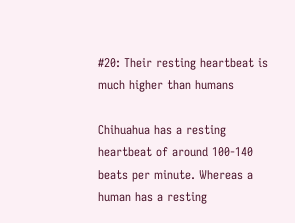#20: Their resting heartbeat is much higher than humans

Chihuahua has a resting heartbeat of around 100-140 beats per minute. Whereas a human has a resting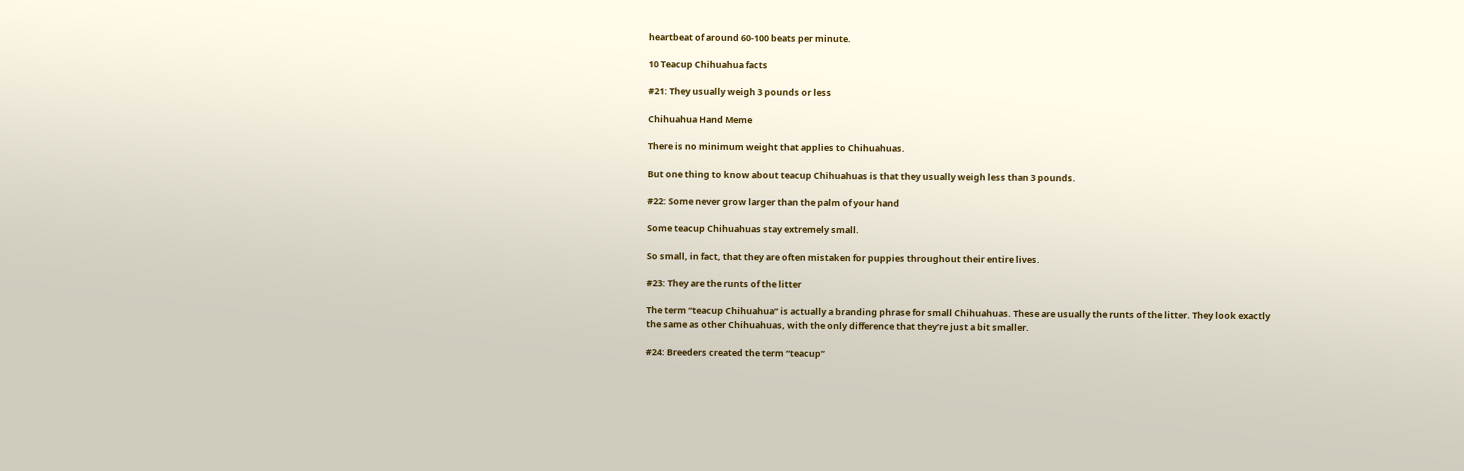heartbeat of around 60-100 beats per minute.

10 Teacup Chihuahua facts

#21: They usually weigh 3 pounds or less

Chihuahua Hand Meme

There is no minimum weight that applies to Chihuahuas.

But one thing to know about teacup Chihuahuas is that they usually weigh less than 3 pounds.

#22: Some never grow larger than the palm of your hand

Some teacup Chihuahuas stay extremely small.

So small, in fact, that they are often mistaken for puppies throughout their entire lives.

#23: They are the runts of the litter

The term “teacup Chihuahua” is actually a branding phrase for small Chihuahuas. These are usually the runts of the litter. They look exactly the same as other Chihuahuas, with the only difference that they’re just a bit smaller.

#24: Breeders created the term “teacup”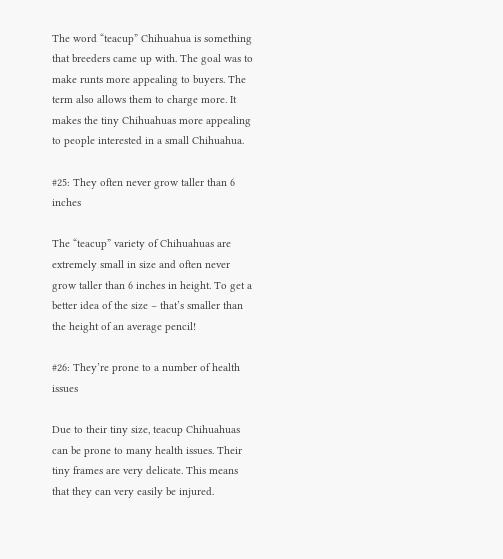The word “teacup” Chihuahua is something that breeders came up with. The goal was to make runts more appealing to buyers. The term also allows them to charge more. It makes the tiny Chihuahuas more appealing to people interested in a small Chihuahua.

#25: They often never grow taller than 6 inches

The “teacup” variety of Chihuahuas are extremely small in size and often never grow taller than 6 inches in height. To get a better idea of the size – that’s smaller than the height of an average pencil!

#26: They’re prone to a number of health issues

Due to their tiny size, teacup Chihuahuas can be prone to many health issues. Their tiny frames are very delicate. This means that they can very easily be injured.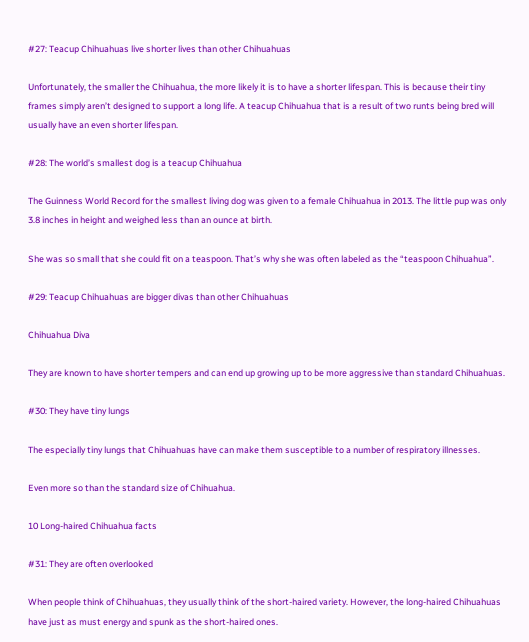#27: Teacup Chihuahuas live shorter lives than other Chihuahuas

Unfortunately, the smaller the Chihuahua, the more likely it is to have a shorter lifespan. This is because their tiny frames simply aren’t designed to support a long life. A teacup Chihuahua that is a result of two runts being bred will usually have an even shorter lifespan.

#28: The world’s smallest dog is a teacup Chihuahua

The Guinness World Record for the smallest living dog was given to a female Chihuahua in 2013. The little pup was only 3.8 inches in height and weighed less than an ounce at birth.

She was so small that she could fit on a teaspoon. That’s why she was often labeled as the “teaspoon Chihuahua”.

#29: Teacup Chihuahuas are bigger divas than other Chihuahuas

Chihuahua Diva

They are known to have shorter tempers and can end up growing up to be more aggressive than standard Chihuahuas.

#30: They have tiny lungs

The especially tiny lungs that Chihuahuas have can make them susceptible to a number of respiratory illnesses.

Even more so than the standard size of Chihuahua.

10 Long-haired Chihuahua facts

#31: They are often overlooked

When people think of Chihuahuas, they usually think of the short-haired variety. However, the long-haired Chihuahuas have just as must energy and spunk as the short-haired ones.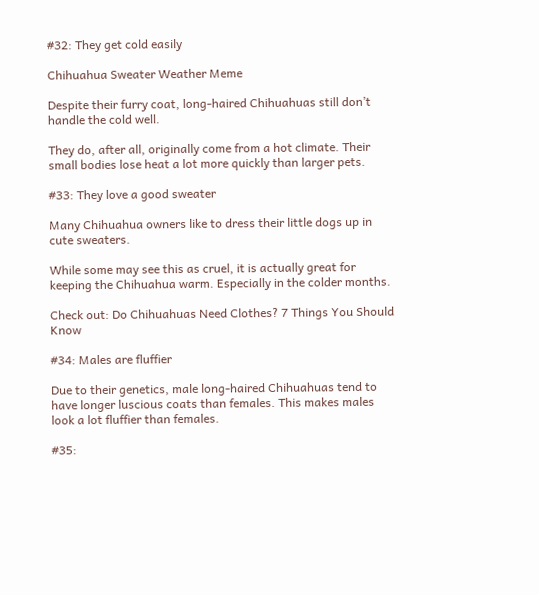#32: They get cold easily

Chihuahua Sweater Weather Meme

Despite their furry coat, long-haired Chihuahuas still don’t handle the cold well.

They do, after all, originally come from a hot climate. Their small bodies lose heat a lot more quickly than larger pets.

#33: They love a good sweater

Many Chihuahua owners like to dress their little dogs up in cute sweaters.

While some may see this as cruel, it is actually great for keeping the Chihuahua warm. Especially in the colder months.

Check out: Do Chihuahuas Need Clothes? 7 Things You Should Know

#34: Males are fluffier

Due to their genetics, male long-haired Chihuahuas tend to have longer luscious coats than females. This makes males look a lot fluffier than females.

#35: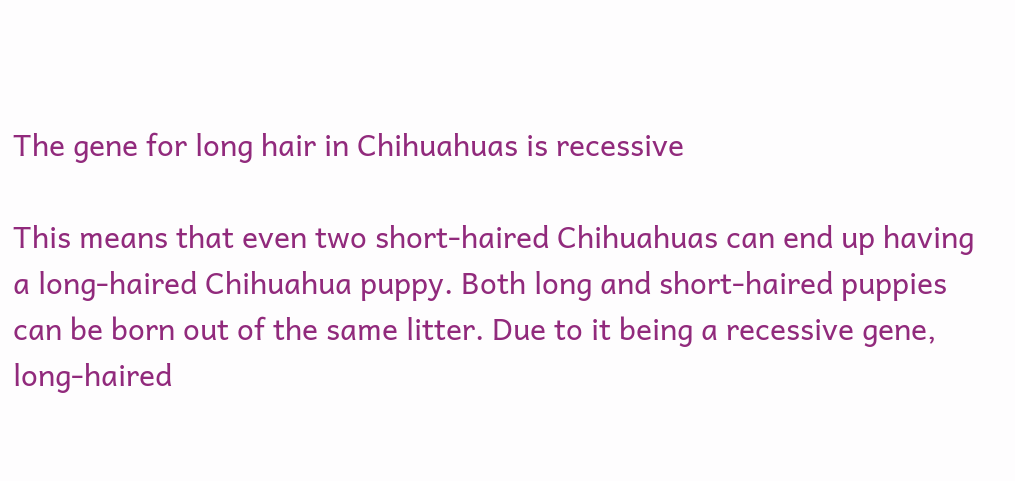The gene for long hair in Chihuahuas is recessive

This means that even two short-haired Chihuahuas can end up having a long-haired Chihuahua puppy. Both long and short-haired puppies can be born out of the same litter. Due to it being a recessive gene, long-haired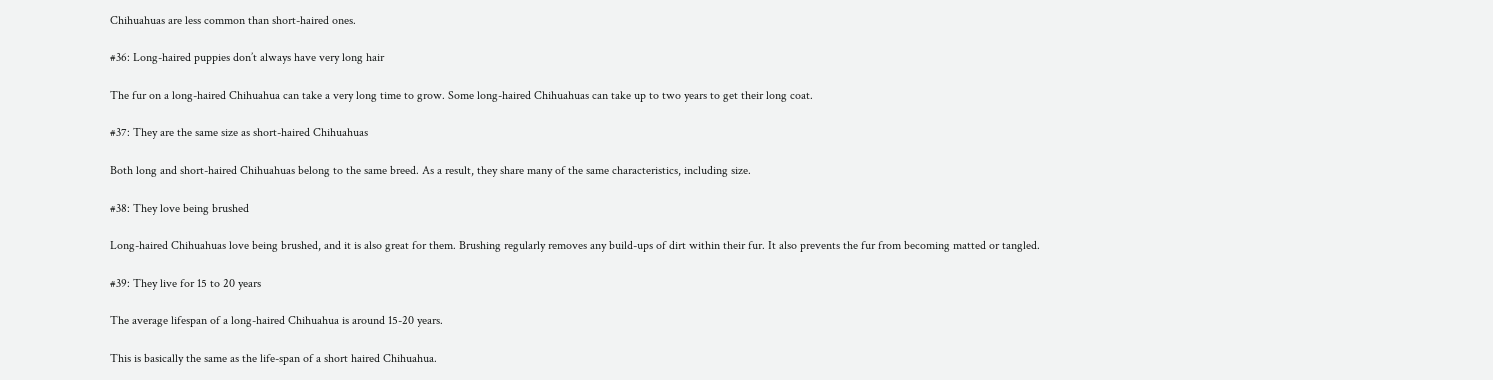Chihuahuas are less common than short-haired ones.

#36: Long-haired puppies don’t always have very long hair

The fur on a long-haired Chihuahua can take a very long time to grow. Some long-haired Chihuahuas can take up to two years to get their long coat.

#37: They are the same size as short-haired Chihuahuas

Both long and short-haired Chihuahuas belong to the same breed. As a result, they share many of the same characteristics, including size.

#38: They love being brushed

Long-haired Chihuahuas love being brushed, and it is also great for them. Brushing regularly removes any build-ups of dirt within their fur. It also prevents the fur from becoming matted or tangled.

#39: They live for 15 to 20 years

The average lifespan of a long-haired Chihuahua is around 15-20 years.

This is basically the same as the life-span of a short haired Chihuahua.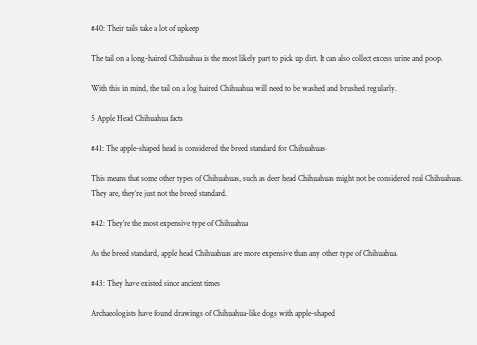#40: Their tails take a lot of upkeep

The tail on a long-haired Chihuahua is the most likely part to pick up dirt. It can also collect excess urine and poop.

With this in mind, the tail on a log haired Chihuahua will need to be washed and brushed regularly.

5 Apple Head Chihuahua facts

#41: The apple-shaped head is considered the breed standard for Chihuahuas

This means that some other types of Chihuahuas, such as deer head Chihuahuas might not be considered real Chihuahuas. They are, they’re just not the breed standard.

#42: They’re the most expensive type of Chihuahua

As the breed standard, apple head Chihuahuas are more expensive than any other type of Chihuahua.

#43: They have existed since ancient times

Archaeologists have found drawings of Chihuahua-like dogs with apple-shaped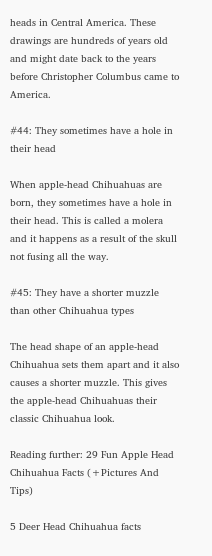heads in Central America. These drawings are hundreds of years old and might date back to the years before Christopher Columbus came to America.

#44: They sometimes have a hole in their head

When apple-head Chihuahuas are born, they sometimes have a hole in their head. This is called a molera and it happens as a result of the skull not fusing all the way.

#45: They have a shorter muzzle than other Chihuahua types

The head shape of an apple-head Chihuahua sets them apart and it also causes a shorter muzzle. This gives the apple-head Chihuahuas their classic Chihuahua look.

Reading further: 29 Fun Apple Head Chihuahua Facts (+Pictures And Tips)

5 Deer Head Chihuahua facts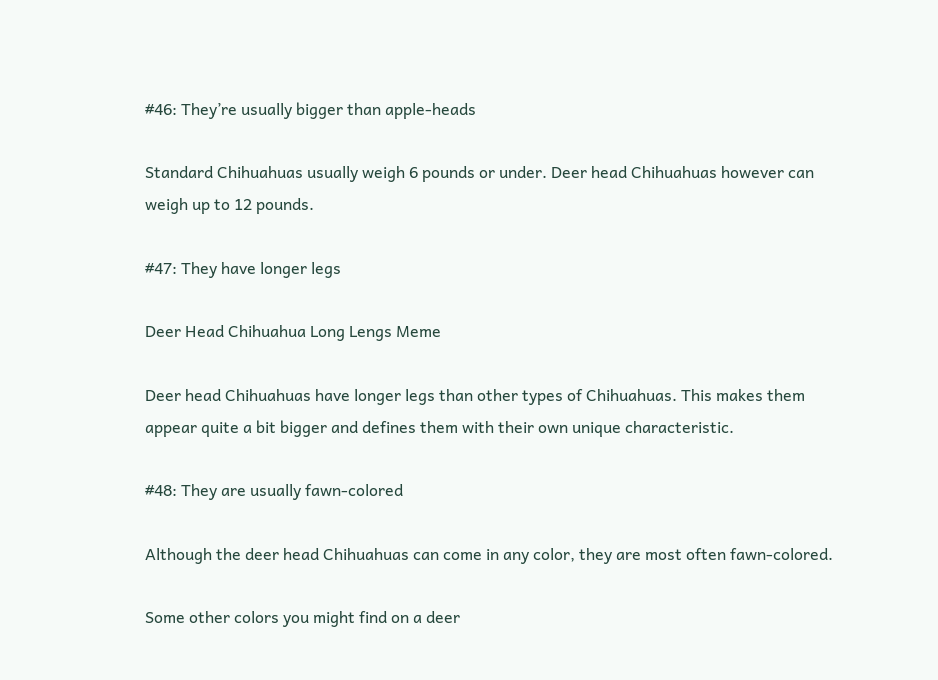#46: They’re usually bigger than apple-heads

Standard Chihuahuas usually weigh 6 pounds or under. Deer head Chihuahuas however can weigh up to 12 pounds.

#47: They have longer legs

Deer Head Chihuahua Long Lengs Meme

Deer head Chihuahuas have longer legs than other types of Chihuahuas. This makes them appear quite a bit bigger and defines them with their own unique characteristic.

#48: They are usually fawn-colored

Although the deer head Chihuahuas can come in any color, they are most often fawn-colored.

Some other colors you might find on a deer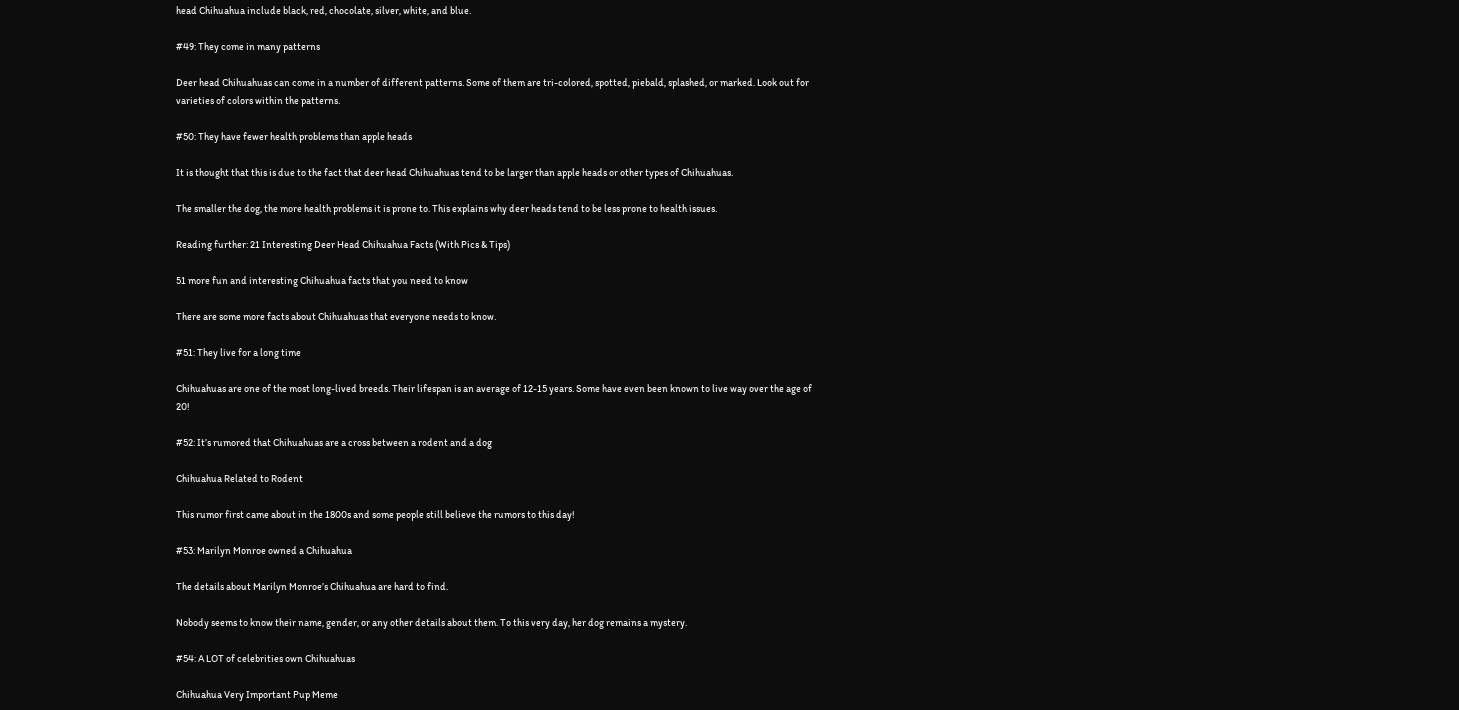head Chihuahua include black, red, chocolate, silver, white, and blue.

#49: They come in many patterns

Deer head Chihuahuas can come in a number of different patterns. Some of them are tri-colored, spotted, piebald, splashed, or marked. Look out for varieties of colors within the patterns.

#50: They have fewer health problems than apple heads

It is thought that this is due to the fact that deer head Chihuahuas tend to be larger than apple heads or other types of Chihuahuas.

The smaller the dog, the more health problems it is prone to. This explains why deer heads tend to be less prone to health issues.

Reading further: 21 Interesting Deer Head Chihuahua Facts (With Pics & Tips)

51 more fun and interesting Chihuahua facts that you need to know

There are some more facts about Chihuahuas that everyone needs to know.

#51: They live for a long time

Chihuahuas are one of the most long-lived breeds. Their lifespan is an average of 12-15 years. Some have even been known to live way over the age of 20!

#52: It’s rumored that Chihuahuas are a cross between a rodent and a dog

Chihuahua Related to Rodent

This rumor first came about in the 1800s and some people still believe the rumors to this day!

#53: Marilyn Monroe owned a Chihuahua

The details about Marilyn Monroe’s Chihuahua are hard to find.

Nobody seems to know their name, gender, or any other details about them. To this very day, her dog remains a mystery.

#54: A LOT of celebrities own Chihuahuas

Chihuahua Very Important Pup Meme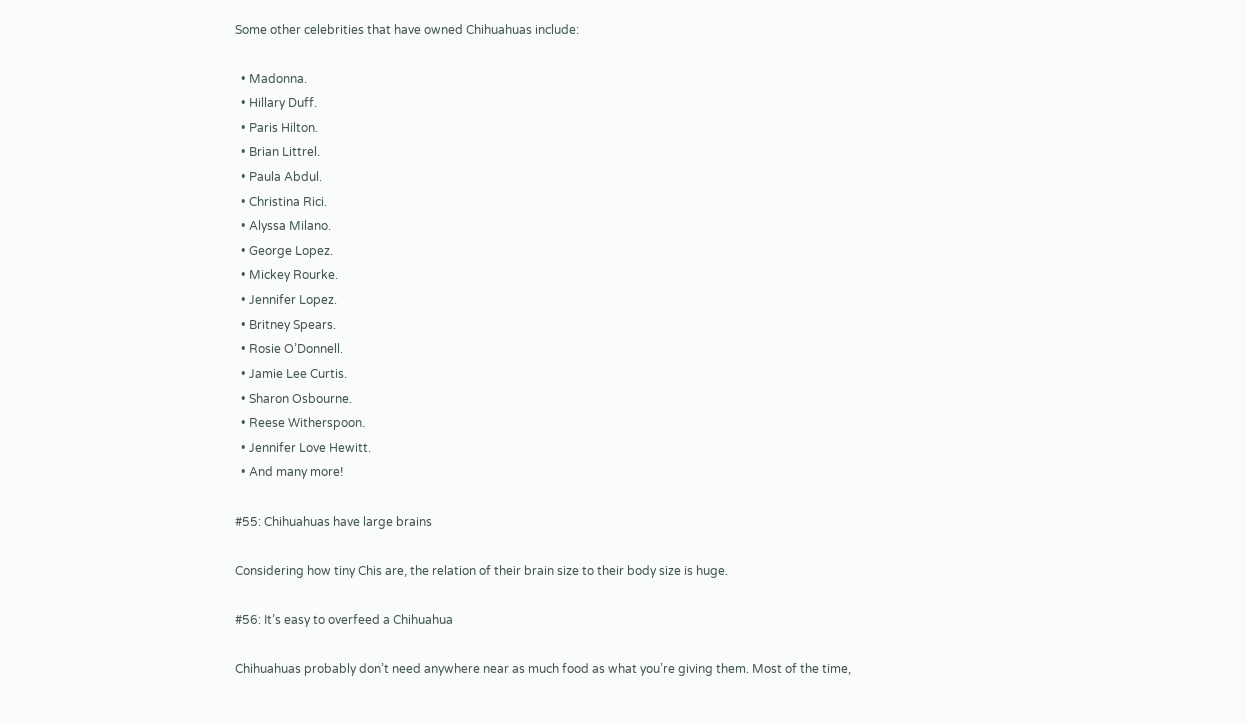Some other celebrities that have owned Chihuahuas include:

  • Madonna.
  • Hillary Duff.
  • Paris Hilton.
  • Brian Littrel.
  • Paula Abdul.
  • Christina Rici.
  • Alyssa Milano.
  • George Lopez.
  • Mickey Rourke.
  • Jennifer Lopez.
  • Britney Spears.
  • Rosie O’Donnell.
  • Jamie Lee Curtis.
  • Sharon Osbourne.
  • Reese Witherspoon.
  • Jennifer Love Hewitt.
  • And many more!

#55: Chihuahuas have large brains

Considering how tiny Chis are, the relation of their brain size to their body size is huge.

#56: It’s easy to overfeed a Chihuahua

Chihuahuas probably don’t need anywhere near as much food as what you’re giving them. Most of the time,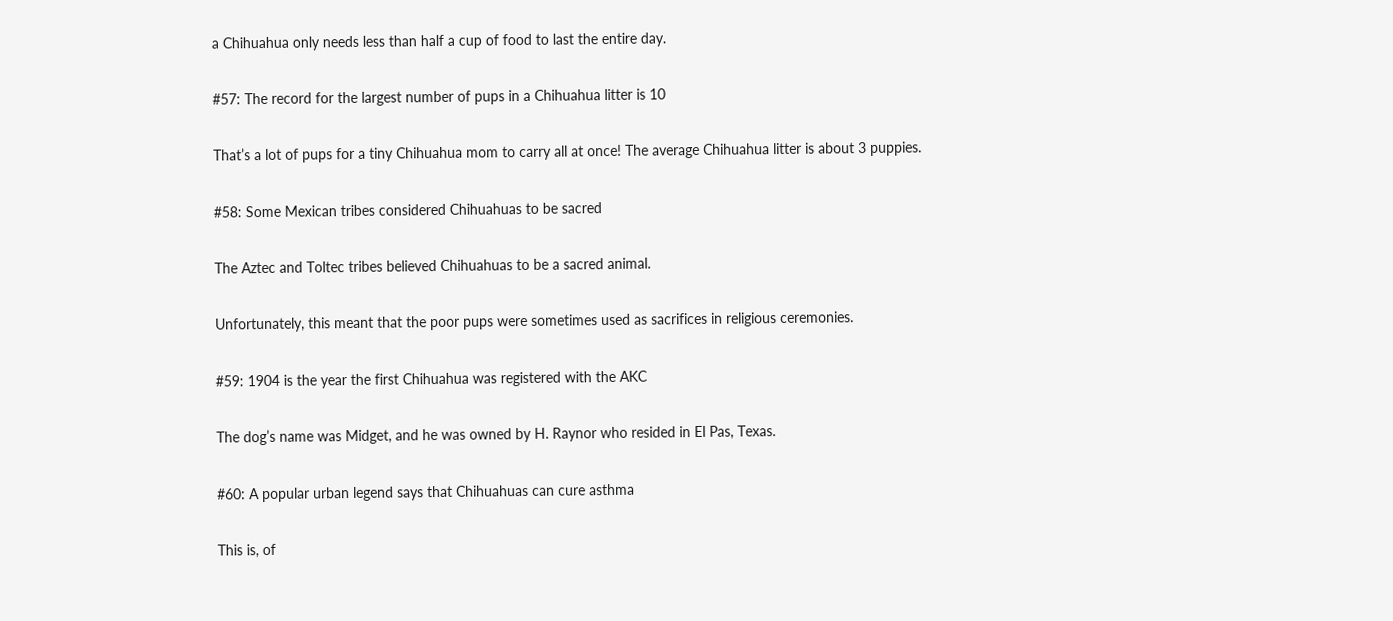a Chihuahua only needs less than half a cup of food to last the entire day.

#57: The record for the largest number of pups in a Chihuahua litter is 10

That’s a lot of pups for a tiny Chihuahua mom to carry all at once! The average Chihuahua litter is about 3 puppies.

#58: Some Mexican tribes considered Chihuahuas to be sacred

The Aztec and Toltec tribes believed Chihuahuas to be a sacred animal.

Unfortunately, this meant that the poor pups were sometimes used as sacrifices in religious ceremonies.

#59: 1904 is the year the first Chihuahua was registered with the AKC

The dog’s name was Midget, and he was owned by H. Raynor who resided in El Pas, Texas.

#60: A popular urban legend says that Chihuahuas can cure asthma

This is, of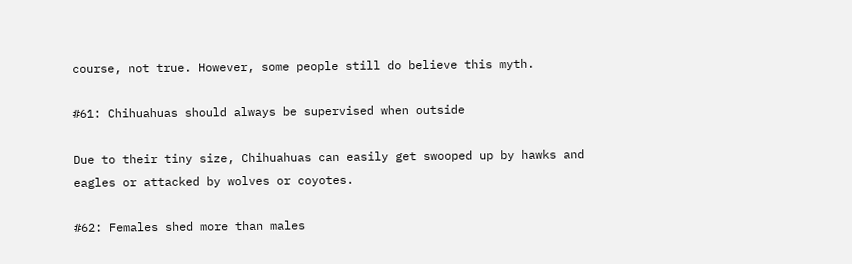course, not true. However, some people still do believe this myth.

#61: Chihuahuas should always be supervised when outside

Due to their tiny size, Chihuahuas can easily get swooped up by hawks and eagles or attacked by wolves or coyotes.

#62: Females shed more than males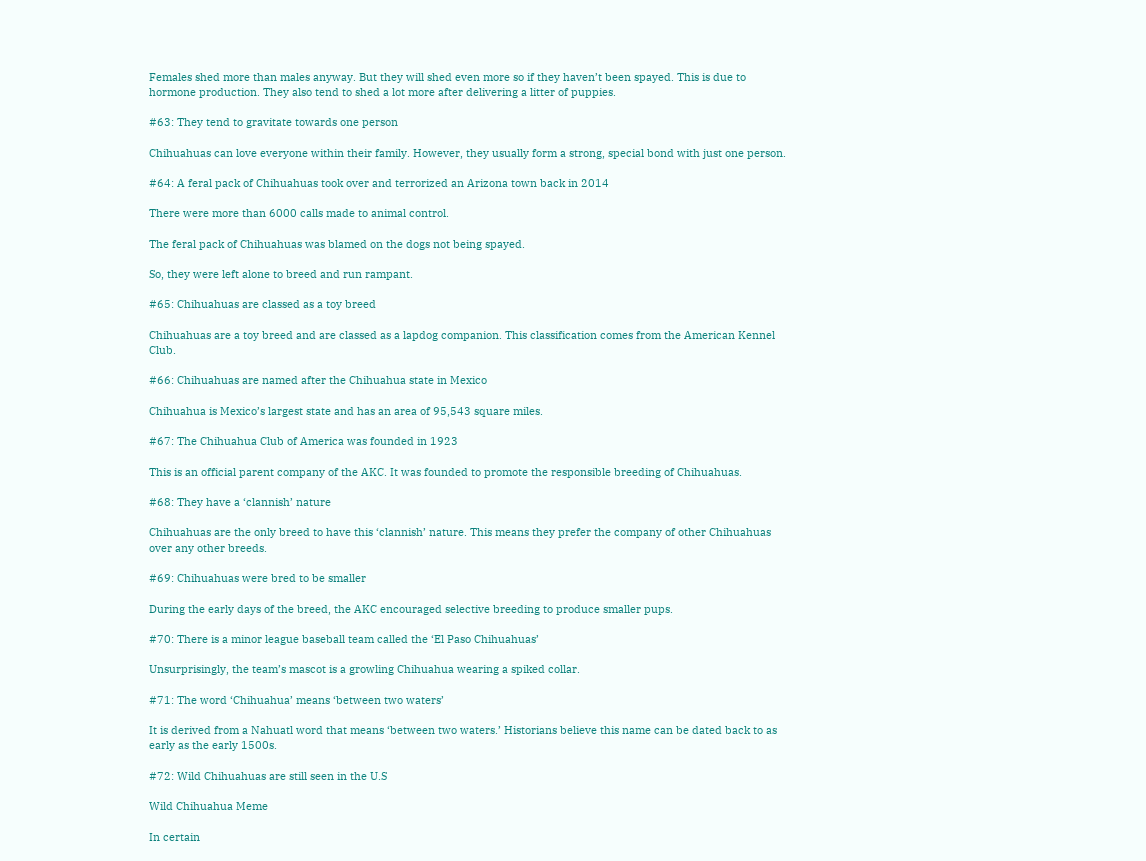Females shed more than males anyway. But they will shed even more so if they haven’t been spayed. This is due to hormone production. They also tend to shed a lot more after delivering a litter of puppies.

#63: They tend to gravitate towards one person

Chihuahuas can love everyone within their family. However, they usually form a strong, special bond with just one person.

#64: A feral pack of Chihuahuas took over and terrorized an Arizona town back in 2014

There were more than 6000 calls made to animal control.

The feral pack of Chihuahuas was blamed on the dogs not being spayed.

So, they were left alone to breed and run rampant.

#65: Chihuahuas are classed as a toy breed

Chihuahuas are a toy breed and are classed as a lapdog companion. This classification comes from the American Kennel Club.

#66: Chihuahuas are named after the Chihuahua state in Mexico

Chihuahua is Mexico’s largest state and has an area of 95,543 square miles.

#67: The Chihuahua Club of America was founded in 1923

This is an official parent company of the AKC. It was founded to promote the responsible breeding of Chihuahuas.

#68: They have a ‘clannish’ nature

Chihuahuas are the only breed to have this ‘clannish’ nature. This means they prefer the company of other Chihuahuas over any other breeds.

#69: Chihuahuas were bred to be smaller

During the early days of the breed, the AKC encouraged selective breeding to produce smaller pups.

#70: There is a minor league baseball team called the ‘El Paso Chihuahuas’

Unsurprisingly, the team’s mascot is a growling Chihuahua wearing a spiked collar.

#71: The word ‘Chihuahua’ means ‘between two waters’

It is derived from a Nahuatl word that means ‘between two waters.’ Historians believe this name can be dated back to as early as the early 1500s.

#72: Wild Chihuahuas are still seen in the U.S

Wild Chihuahua Meme

In certain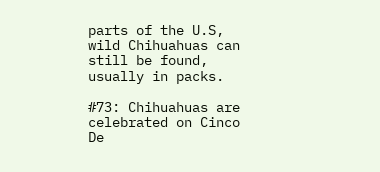parts of the U.S, wild Chihuahuas can still be found, usually in packs.

#73: Chihuahuas are celebrated on Cinco De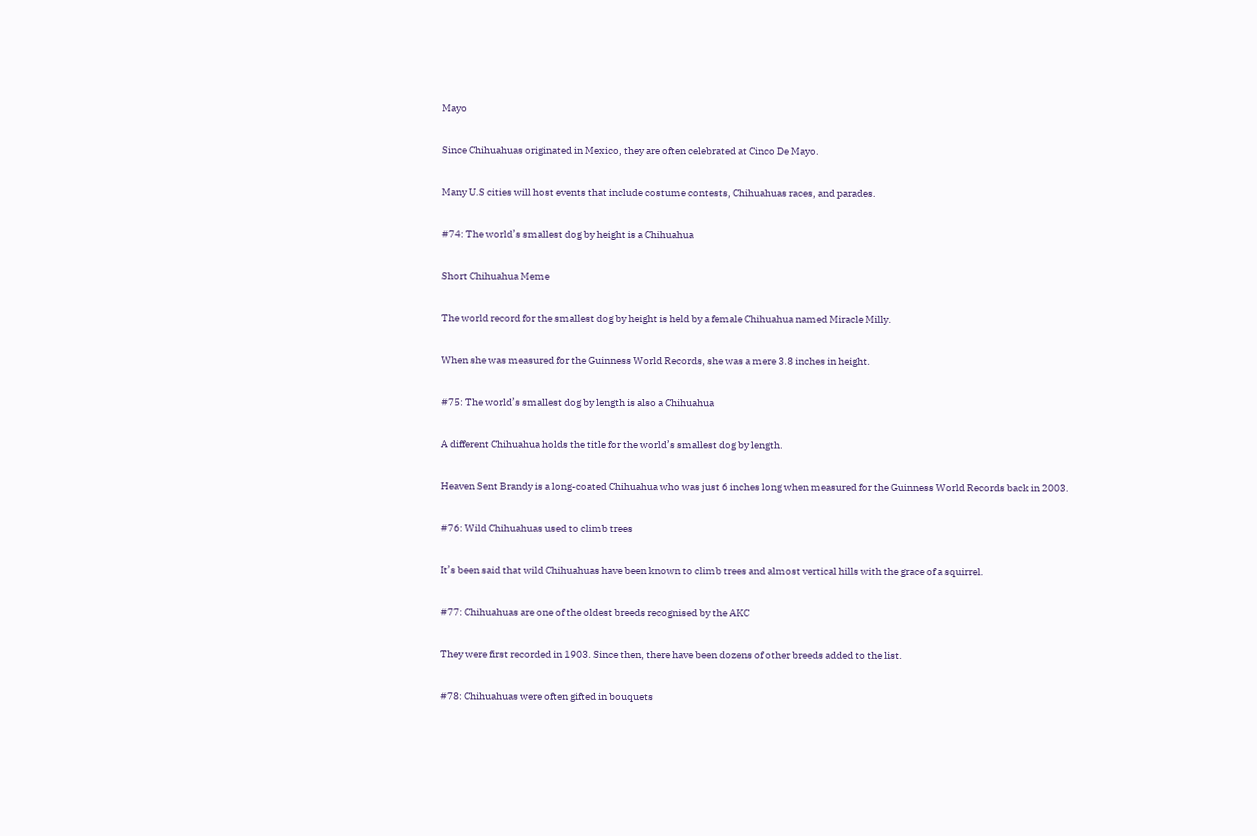Mayo

Since Chihuahuas originated in Mexico, they are often celebrated at Cinco De Mayo.

Many U.S cities will host events that include costume contests, Chihuahuas races, and parades.

#74: The world’s smallest dog by height is a Chihuahua

Short Chihuahua Meme

The world record for the smallest dog by height is held by a female Chihuahua named Miracle Milly.

When she was measured for the Guinness World Records, she was a mere 3.8 inches in height.

#75: The world’s smallest dog by length is also a Chihuahua

A different Chihuahua holds the title for the world’s smallest dog by length.

Heaven Sent Brandy is a long-coated Chihuahua who was just 6 inches long when measured for the Guinness World Records back in 2003.

#76: Wild Chihuahuas used to climb trees

It’s been said that wild Chihuahuas have been known to climb trees and almost vertical hills with the grace of a squirrel.

#77: Chihuahuas are one of the oldest breeds recognised by the AKC

They were first recorded in 1903. Since then, there have been dozens of other breeds added to the list.

#78: Chihuahuas were often gifted in bouquets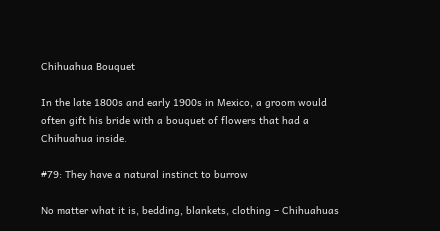Chihuahua Bouquet

In the late 1800s and early 1900s in Mexico, a groom would often gift his bride with a bouquet of flowers that had a Chihuahua inside.

#79: They have a natural instinct to burrow

No matter what it is, bedding, blankets, clothing – Chihuahuas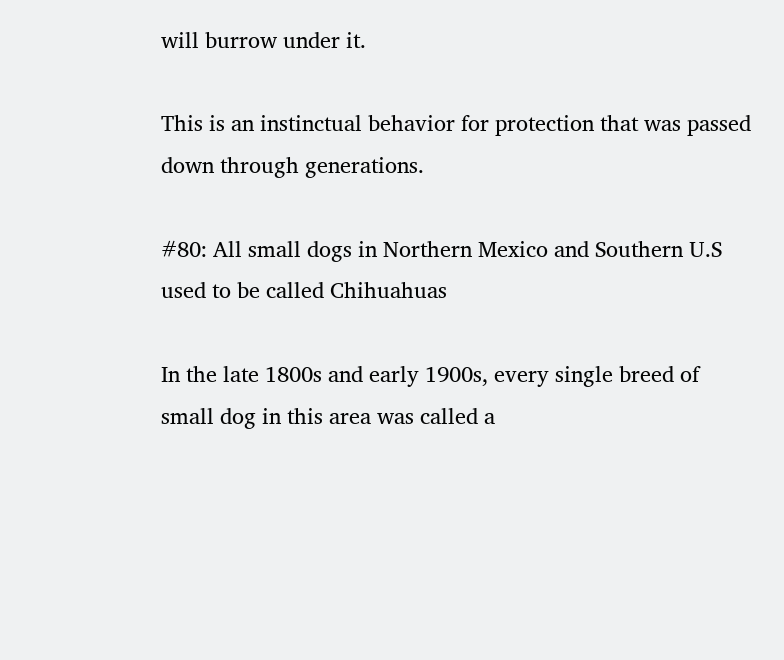will burrow under it.

This is an instinctual behavior for protection that was passed down through generations.

#80: All small dogs in Northern Mexico and Southern U.S used to be called Chihuahuas

In the late 1800s and early 1900s, every single breed of small dog in this area was called a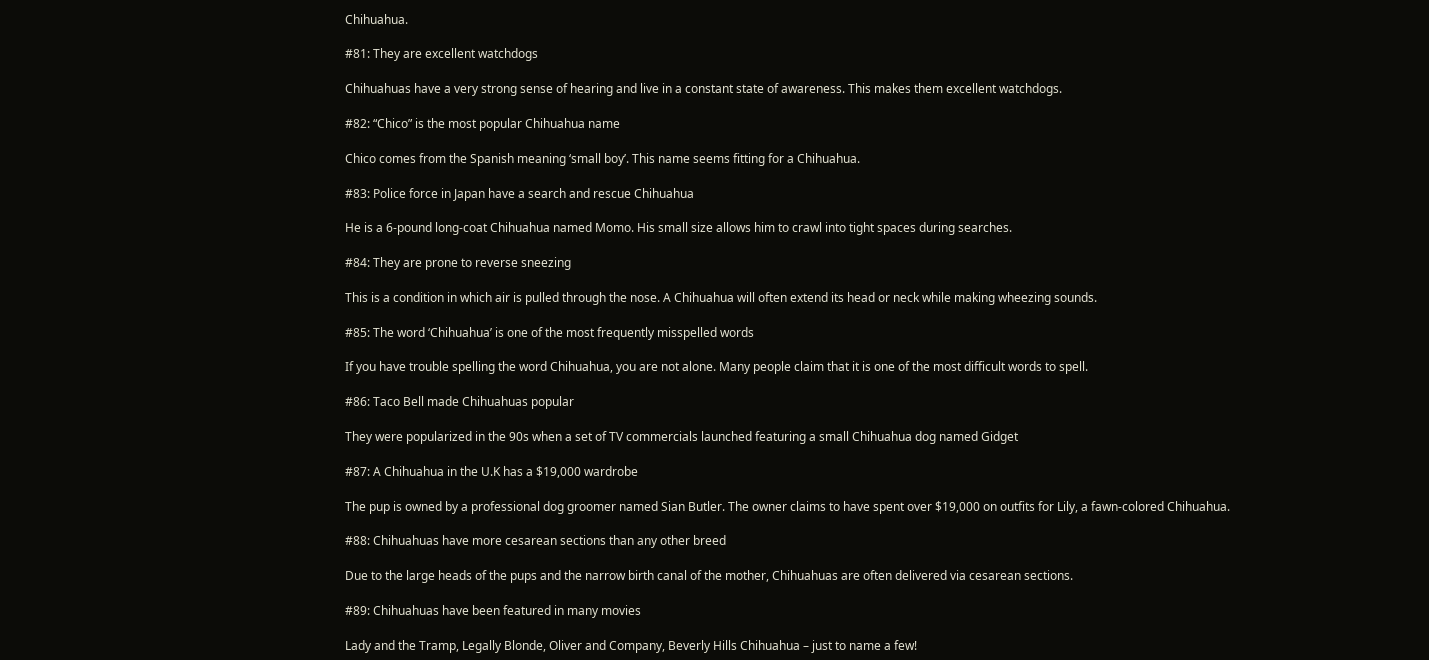Chihuahua.

#81: They are excellent watchdogs

Chihuahuas have a very strong sense of hearing and live in a constant state of awareness. This makes them excellent watchdogs.

#82: “Chico” is the most popular Chihuahua name

Chico comes from the Spanish meaning ‘small boy’. This name seems fitting for a Chihuahua.

#83: Police force in Japan have a search and rescue Chihuahua

He is a 6-pound long-coat Chihuahua named Momo. His small size allows him to crawl into tight spaces during searches.

#84: They are prone to reverse sneezing

This is a condition in which air is pulled through the nose. A Chihuahua will often extend its head or neck while making wheezing sounds.

#85: The word ‘Chihuahua’ is one of the most frequently misspelled words

If you have trouble spelling the word Chihuahua, you are not alone. Many people claim that it is one of the most difficult words to spell.

#86: Taco Bell made Chihuahuas popular

They were popularized in the 90s when a set of TV commercials launched featuring a small Chihuahua dog named Gidget

#87: A Chihuahua in the U.K has a $19,000 wardrobe

The pup is owned by a professional dog groomer named Sian Butler. The owner claims to have spent over $19,000 on outfits for Lily, a fawn-colored Chihuahua.

#88: Chihuahuas have more cesarean sections than any other breed

Due to the large heads of the pups and the narrow birth canal of the mother, Chihuahuas are often delivered via cesarean sections.

#89: Chihuahuas have been featured in many movies

Lady and the Tramp, Legally Blonde, Oliver and Company, Beverly Hills Chihuahua – just to name a few!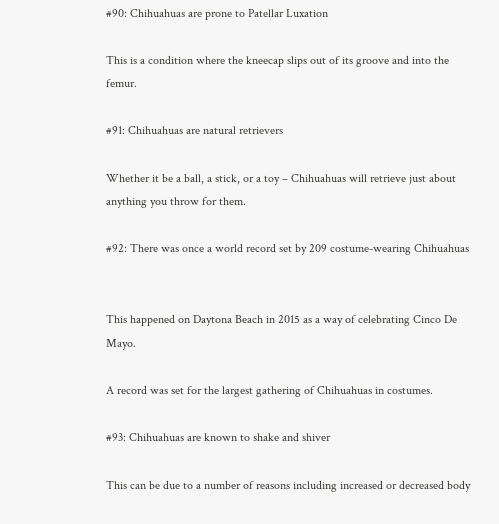#90: Chihuahuas are prone to Patellar Luxation

This is a condition where the kneecap slips out of its groove and into the femur.

#91: Chihuahuas are natural retrievers

Whether it be a ball, a stick, or a toy – Chihuahuas will retrieve just about anything you throw for them.

#92: There was once a world record set by 209 costume-wearing Chihuahuas


This happened on Daytona Beach in 2015 as a way of celebrating Cinco De Mayo.

A record was set for the largest gathering of Chihuahuas in costumes.

#93: Chihuahuas are known to shake and shiver

This can be due to a number of reasons including increased or decreased body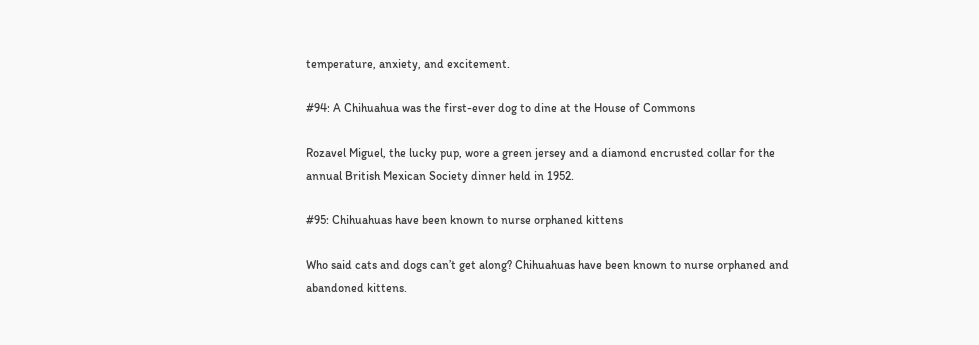temperature, anxiety, and excitement.

#94: A Chihuahua was the first-ever dog to dine at the House of Commons

Rozavel Miguel, the lucky pup, wore a green jersey and a diamond encrusted collar for the annual British Mexican Society dinner held in 1952.

#95: Chihuahuas have been known to nurse orphaned kittens

Who said cats and dogs can’t get along? Chihuahuas have been known to nurse orphaned and abandoned kittens.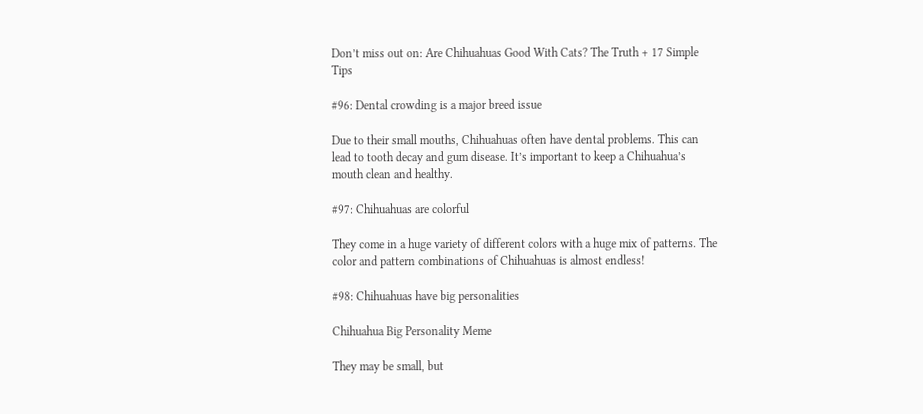Don’t miss out on: Are Chihuahuas Good With Cats? The Truth + 17 Simple Tips

#96: Dental crowding is a major breed issue

Due to their small mouths, Chihuahuas often have dental problems. This can lead to tooth decay and gum disease. It’s important to keep a Chihuahua’s mouth clean and healthy.

#97: Chihuahuas are colorful

They come in a huge variety of different colors with a huge mix of patterns. The color and pattern combinations of Chihuahuas is almost endless!

#98: Chihuahuas have big personalities

Chihuahua Big Personality Meme

They may be small, but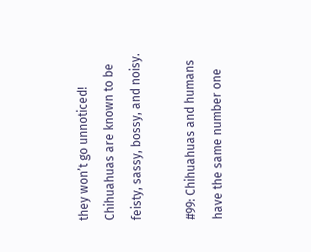they won’t go unnoticed! Chihuahuas are known to be feisty, sassy, bossy, and noisy.

#99: Chihuahuas and humans have the same number one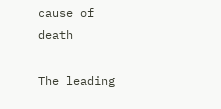cause of death

The leading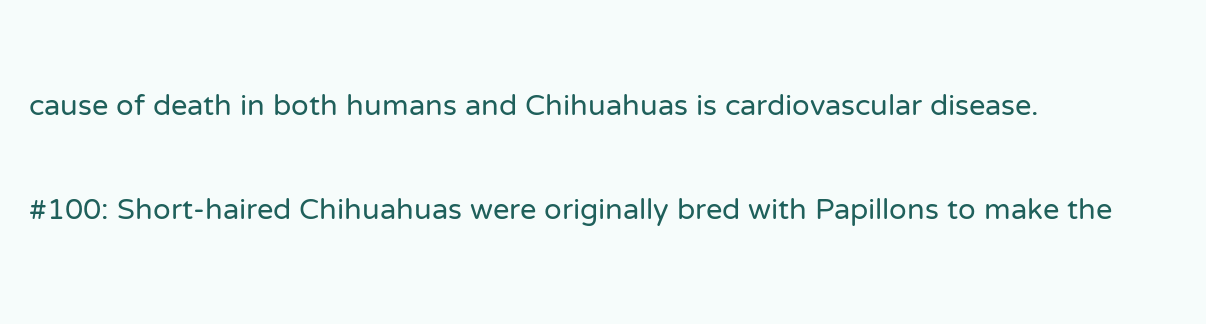cause of death in both humans and Chihuahuas is cardiovascular disease.

#100: Short-haired Chihuahuas were originally bred with Papillons to make the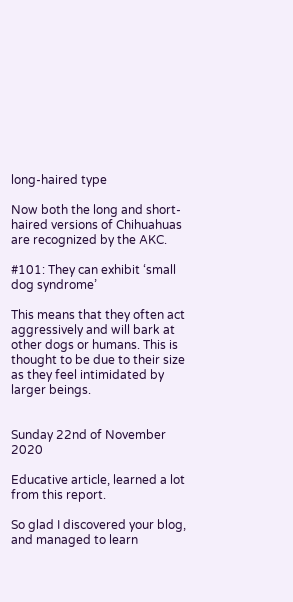long-haired type

Now both the long and short-haired versions of Chihuahuas are recognized by the AKC.

#101: They can exhibit ‘small dog syndrome’

This means that they often act aggressively and will bark at other dogs or humans. This is thought to be due to their size as they feel intimidated by larger beings.


Sunday 22nd of November 2020

Educative article, learned a lot from this report.

So glad I discovered your blog, and managed to learn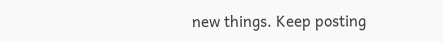new things. Keep posting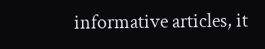informative articles, it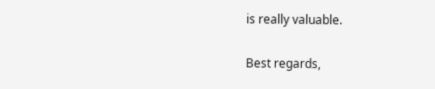is really valuable.

Best regards,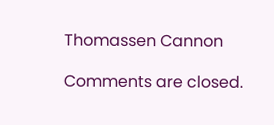Thomassen Cannon

Comments are closed.